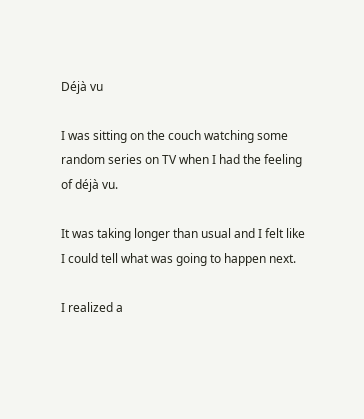Déjà vu

I was sitting on the couch watching some random series on TV when I had the feeling of déjà vu.

It was taking longer than usual and I felt like I could tell what was going to happen next.

I realized a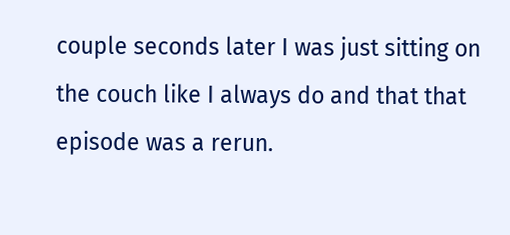couple seconds later I was just sitting on the couch like I always do and that that episode was a rerun.